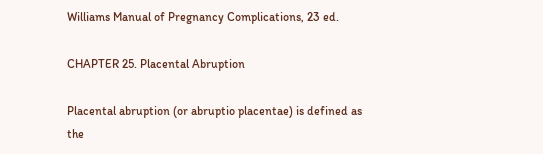Williams Manual of Pregnancy Complications, 23 ed.

CHAPTER 25. Placental Abruption

Placental abruption (or abruptio placentae) is defined as the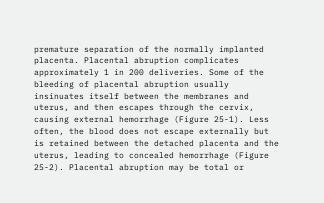premature separation of the normally implanted placenta. Placental abruption complicates approximately 1 in 200 deliveries. Some of the bleeding of placental abruption usually insinuates itself between the membranes and uterus, and then escapes through the cervix, causing external hemorrhage (Figure 25-1). Less often, the blood does not escape externally but is retained between the detached placenta and the uterus, leading to concealed hemorrhage (Figure 25-2). Placental abruption may be total or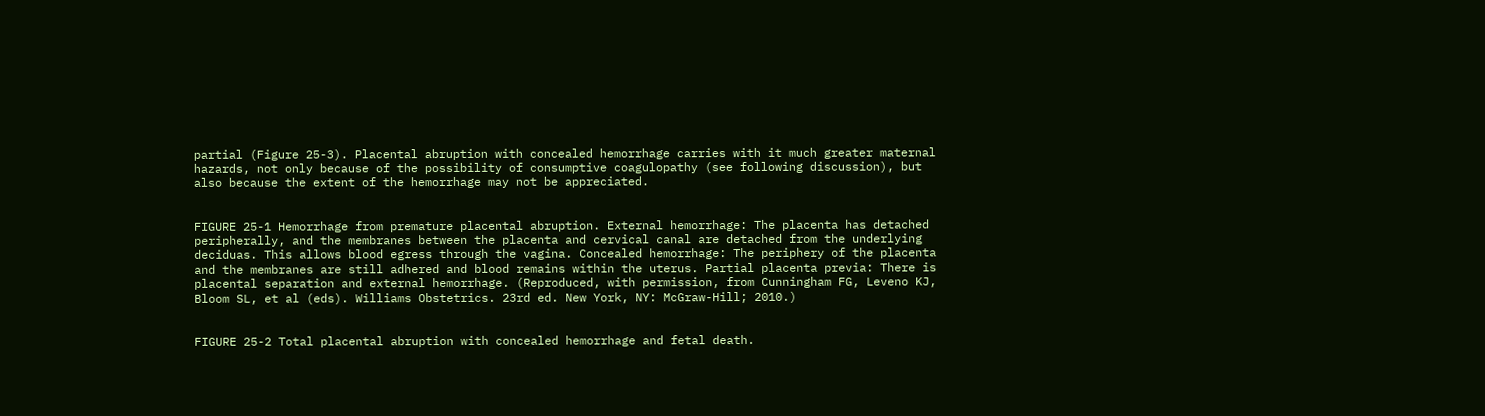partial (Figure 25-3). Placental abruption with concealed hemorrhage carries with it much greater maternal hazards, not only because of the possibility of consumptive coagulopathy (see following discussion), but also because the extent of the hemorrhage may not be appreciated.


FIGURE 25-1 Hemorrhage from premature placental abruption. External hemorrhage: The placenta has detached peripherally, and the membranes between the placenta and cervical canal are detached from the underlying deciduas. This allows blood egress through the vagina. Concealed hemorrhage: The periphery of the placenta and the membranes are still adhered and blood remains within the uterus. Partial placenta previa: There is placental separation and external hemorrhage. (Reproduced, with permission, from Cunningham FG, Leveno KJ, Bloom SL, et al (eds). Williams Obstetrics. 23rd ed. New York, NY: McGraw-Hill; 2010.)


FIGURE 25-2 Total placental abruption with concealed hemorrhage and fetal death.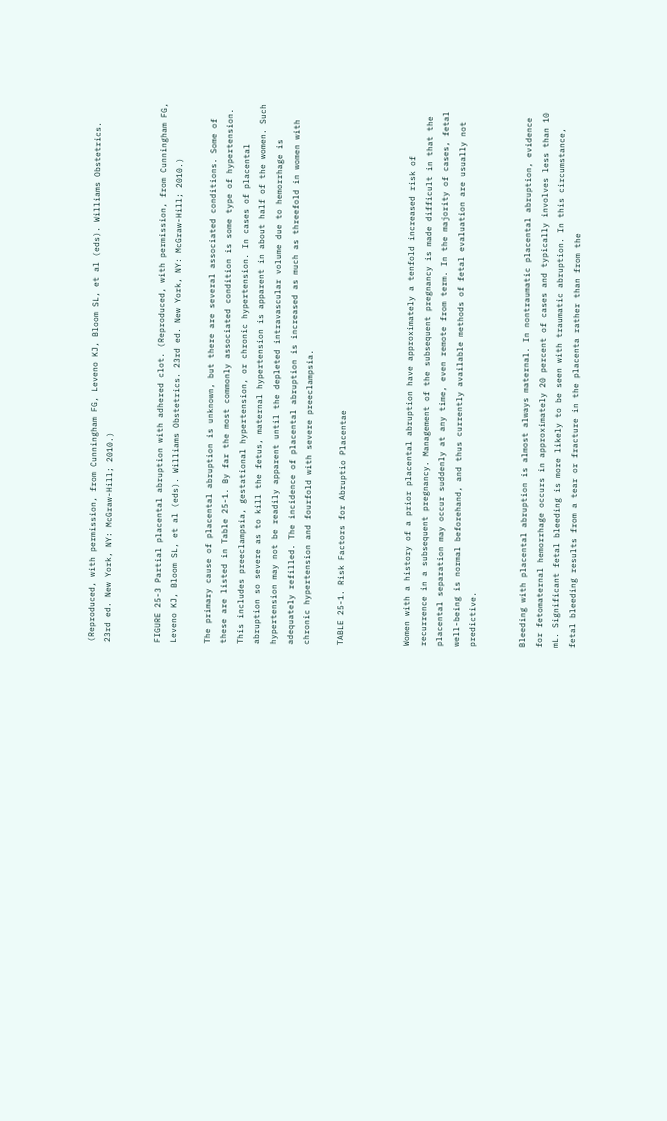(Reproduced, with permission, from Cunningham FG, Leveno KJ, Bloom SL, et al (eds). Williams Obstetrics. 23rd ed. New York, NY: McGraw-Hill; 2010.)


FIGURE 25-3 Partial placental abruption with adhered clot. (Reproduced, with permission, from Cunningham FG, Leveno KJ, Bloom SL, et al (eds). Williams Obstetrics. 23rd ed. New York, NY: McGraw-Hill; 2010.)

The primary cause of placental abruption is unknown, but there are several associated conditions. Some of these are listed in Table 25-1. By far the most commonly associated condition is some type of hypertension. This includes preeclampsia, gestational hypertension, or chronic hypertension. In cases of placental abruption so severe as to kill the fetus, maternal hypertension is apparent in about half of the women. Such hypertension may not be readily apparent until the depleted intravascular volume due to hemorrhage is adequately refilled. The incidence of placental abruption is increased as much as threefold in women with chronic hypertension and fourfold with severe preeclampsia.

TABLE 25-1. Risk Factors for Abruptio Placentae



Women with a history of a prior placental abruption have approximately a tenfold increased risk of recurrence in a subsequent pregnancy. Management of the subsequent pregnancy is made difficult in that the placental separation may occur suddenly at any time, even remote from term. In the majority of cases, fetal well-being is normal beforehand, and thus currently available methods of fetal evaluation are usually not predictive.


Bleeding with placental abruption is almost always maternal. In nontraumatic placental abruption, evidence for fetomaternal hemorrhage occurs in approximately 20 percent of cases and typically involves less than 10 mL. Significant fetal bleeding is more likely to be seen with traumatic abruption. In this circumstance, fetal bleeding results from a tear or fracture in the placenta rather than from the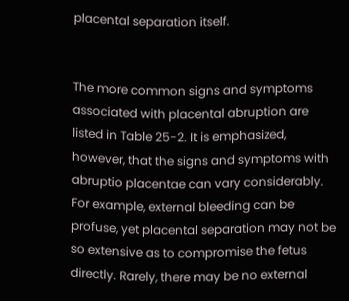placental separation itself.


The more common signs and symptoms associated with placental abruption are listed in Table 25-2. It is emphasized, however, that the signs and symptoms with abruptio placentae can vary considerably. For example, external bleeding can be profuse, yet placental separation may not be so extensive as to compromise the fetus directly. Rarely, there may be no external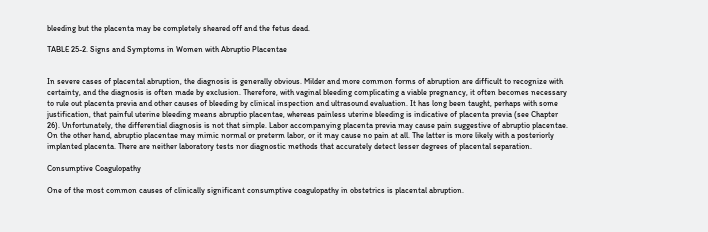bleeding but the placenta may be completely sheared off and the fetus dead.

TABLE 25-2. Signs and Symptoms in Women with Abruptio Placentae


In severe cases of placental abruption, the diagnosis is generally obvious. Milder and more common forms of abruption are difficult to recognize with certainty, and the diagnosis is often made by exclusion. Therefore, with vaginal bleeding complicating a viable pregnancy, it often becomes necessary to rule out placenta previa and other causes of bleeding by clinical inspection and ultrasound evaluation. It has long been taught, perhaps with some justification, that painful uterine bleeding means abruptio placentae, whereas painless uterine bleeding is indicative of placenta previa (see Chapter 26). Unfortunately, the differential diagnosis is not that simple. Labor accompanying placenta previa may cause pain suggestive of abruptio placentae. On the other hand, abruptio placentae may mimic normal or preterm labor, or it may cause no pain at all. The latter is more likely with a posteriorly implanted placenta. There are neither laboratory tests nor diagnostic methods that accurately detect lesser degrees of placental separation.

Consumptive Coagulopathy

One of the most common causes of clinically significant consumptive coagulopathy in obstetrics is placental abruption.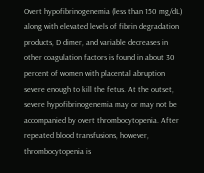Overt hypofibrinogenemia (less than 150 mg/dL) along with elevated levels of fibrin degradation products, D dimer, and variable decreases in other coagulation factors is found in about 30 percent of women with placental abruption severe enough to kill the fetus. At the outset, severe hypofibrinogenemia may or may not be accompanied by overt thrombocytopenia. After repeated blood transfusions, however, thrombocytopenia is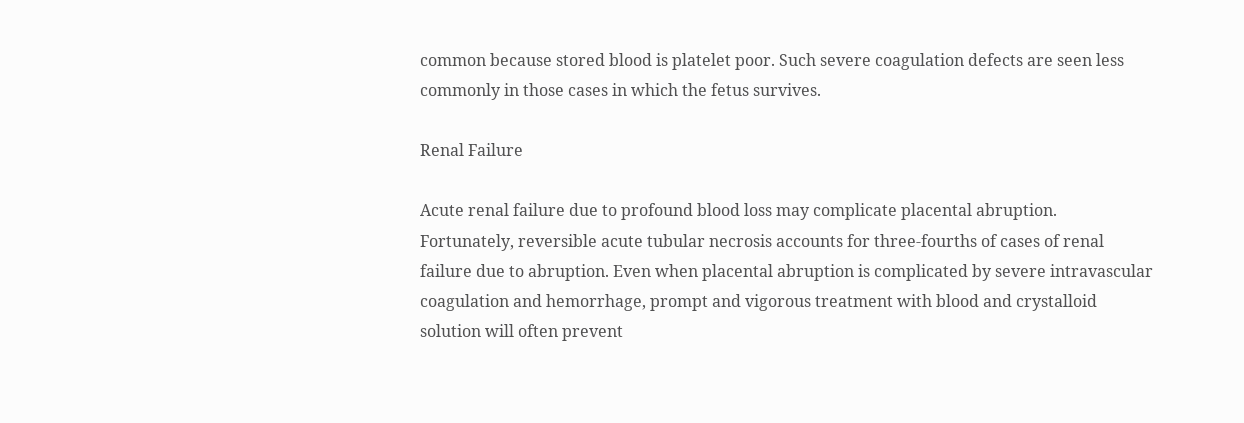common because stored blood is platelet poor. Such severe coagulation defects are seen less commonly in those cases in which the fetus survives.

Renal Failure

Acute renal failure due to profound blood loss may complicate placental abruption. Fortunately, reversible acute tubular necrosis accounts for three-fourths of cases of renal failure due to abruption. Even when placental abruption is complicated by severe intravascular coagulation and hemorrhage, prompt and vigorous treatment with blood and crystalloid solution will often prevent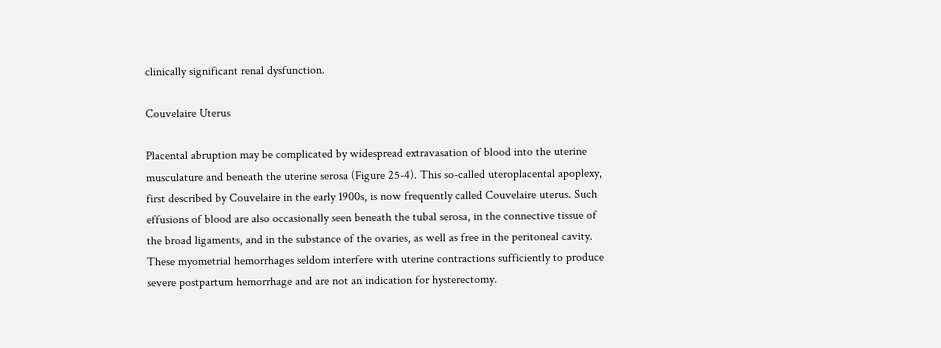clinically significant renal dysfunction.

Couvelaire Uterus

Placental abruption may be complicated by widespread extravasation of blood into the uterine musculature and beneath the uterine serosa (Figure 25-4). This so-called uteroplacental apoplexy, first described by Couvelaire in the early 1900s, is now frequently called Couvelaire uterus. Such effusions of blood are also occasionally seen beneath the tubal serosa, in the connective tissue of the broad ligaments, and in the substance of the ovaries, as well as free in the peritoneal cavity. These myometrial hemorrhages seldom interfere with uterine contractions sufficiently to produce severe postpartum hemorrhage and are not an indication for hysterectomy.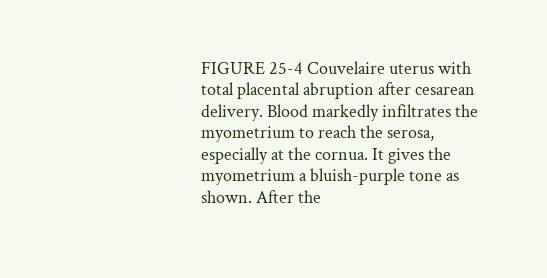FIGURE 25-4 Couvelaire uterus with total placental abruption after cesarean delivery. Blood markedly infiltrates the myometrium to reach the serosa, especially at the cornua. It gives the myometrium a bluish-purple tone as shown. After the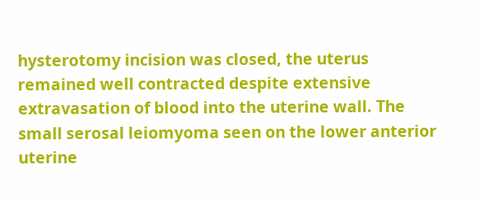hysterotomy incision was closed, the uterus remained well contracted despite extensive extravasation of blood into the uterine wall. The small serosal leiomyoma seen on the lower anterior uterine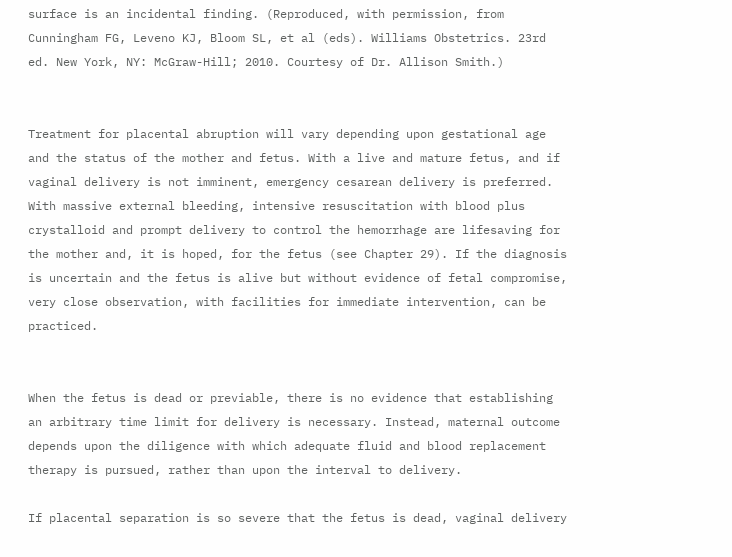surface is an incidental finding. (Reproduced, with permission, from Cunningham FG, Leveno KJ, Bloom SL, et al (eds). Williams Obstetrics. 23rd ed. New York, NY: McGraw-Hill; 2010. Courtesy of Dr. Allison Smith.)


Treatment for placental abruption will vary depending upon gestational age and the status of the mother and fetus. With a live and mature fetus, and if vaginal delivery is not imminent, emergency cesarean delivery is preferred. With massive external bleeding, intensive resuscitation with blood plus crystalloid and prompt delivery to control the hemorrhage are lifesaving for the mother and, it is hoped, for the fetus (see Chapter 29). If the diagnosis is uncertain and the fetus is alive but without evidence of fetal compromise, very close observation, with facilities for immediate intervention, can be practiced.


When the fetus is dead or previable, there is no evidence that establishing an arbitrary time limit for delivery is necessary. Instead, maternal outcome depends upon the diligence with which adequate fluid and blood replacement therapy is pursued, rather than upon the interval to delivery.

If placental separation is so severe that the fetus is dead, vaginal delivery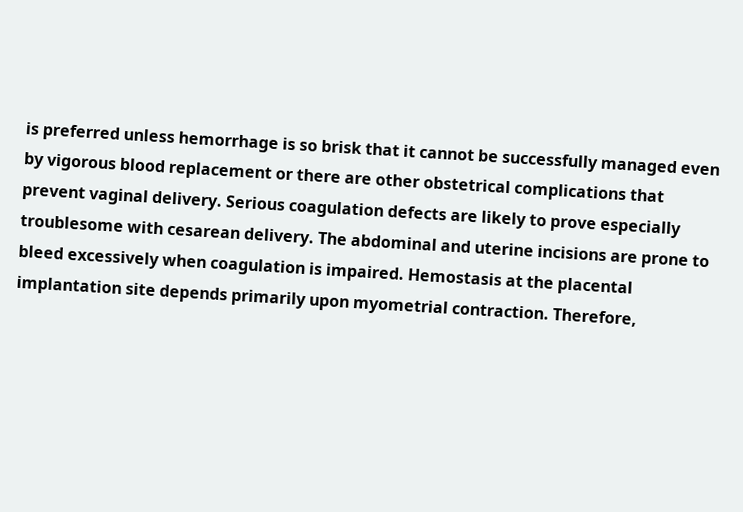is preferred unless hemorrhage is so brisk that it cannot be successfully managed even by vigorous blood replacement or there are other obstetrical complications that prevent vaginal delivery. Serious coagulation defects are likely to prove especially troublesome with cesarean delivery. The abdominal and uterine incisions are prone to bleed excessively when coagulation is impaired. Hemostasis at the placental implantation site depends primarily upon myometrial contraction. Therefore,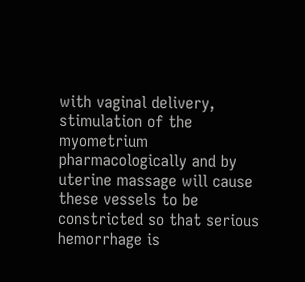with vaginal delivery, stimulation of the myometrium pharmacologically and by uterine massage will cause these vessels to be constricted so that serious hemorrhage is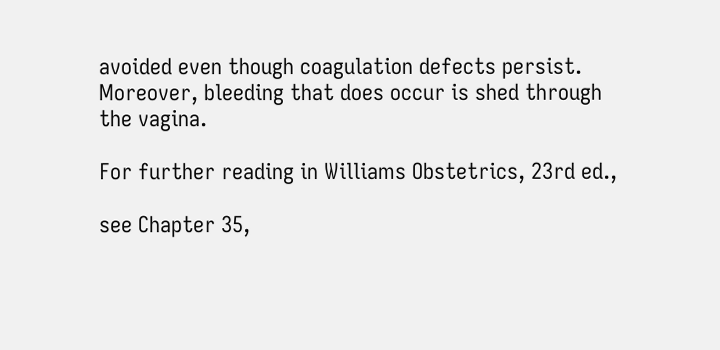avoided even though coagulation defects persist. Moreover, bleeding that does occur is shed through the vagina.

For further reading in Williams Obstetrics, 23rd ed.,

see Chapter 35,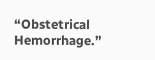“Obstetrical Hemorrhage.”